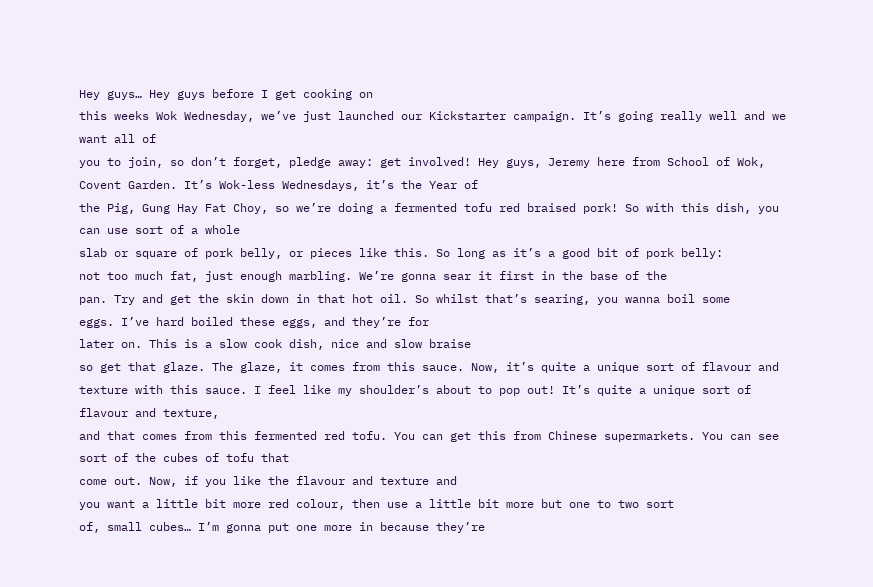Hey guys… Hey guys before I get cooking on
this weeks Wok Wednesday, we’ve just launched our Kickstarter campaign. It’s going really well and we want all of
you to join, so don’t forget, pledge away: get involved! Hey guys, Jeremy here from School of Wok,
Covent Garden. It’s Wok-less Wednesdays, it’s the Year of
the Pig, Gung Hay Fat Choy, so we’re doing a fermented tofu red braised pork! So with this dish, you can use sort of a whole
slab or square of pork belly, or pieces like this. So long as it’s a good bit of pork belly:
not too much fat, just enough marbling. We’re gonna sear it first in the base of the
pan. Try and get the skin down in that hot oil. So whilst that’s searing, you wanna boil some
eggs. I’ve hard boiled these eggs, and they’re for
later on. This is a slow cook dish, nice and slow braise
so get that glaze. The glaze, it comes from this sauce. Now, it’s quite a unique sort of flavour and
texture with this sauce. I feel like my shoulder’s about to pop out! It’s quite a unique sort of flavour and texture,
and that comes from this fermented red tofu. You can get this from Chinese supermarkets. You can see sort of the cubes of tofu that
come out. Now, if you like the flavour and texture and
you want a little bit more red colour, then use a little bit more but one to two sort
of, small cubes… I’m gonna put one more in because they’re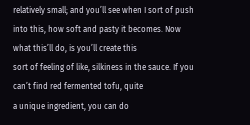relatively small; and you’ll see when I sort of push into this, how soft and pasty it becomes. Now what this’ll do, is you’ll create this
sort of feeling of like, silkiness in the sauce. If you can’t find red fermented tofu, quite
a unique ingredient, you can do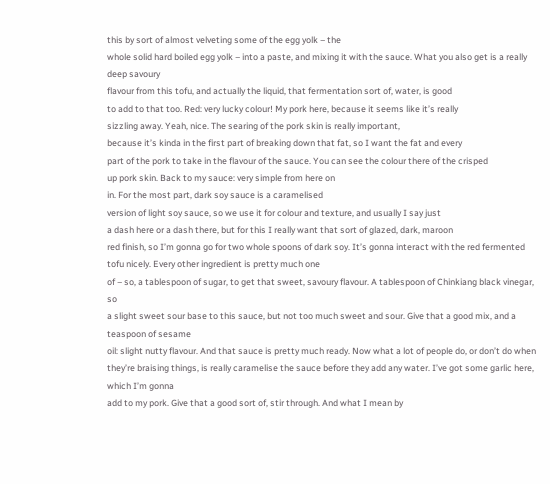this by sort of almost velveting some of the egg yolk – the
whole solid hard boiled egg yolk – into a paste, and mixing it with the sauce. What you also get is a really deep savoury
flavour from this tofu, and actually the liquid, that fermentation sort of, water, is good
to add to that too. Red: very lucky colour! My pork here, because it seems like it’s really
sizzling away. Yeah, nice. The searing of the pork skin is really important,
because it’s kinda in the first part of breaking down that fat, so I want the fat and every
part of the pork to take in the flavour of the sauce. You can see the colour there of the crisped
up pork skin. Back to my sauce: very simple from here on
in. For the most part, dark soy sauce is a caramelised
version of light soy sauce, so we use it for colour and texture, and usually I say just
a dash here or a dash there, but for this I really want that sort of glazed, dark, maroon
red finish, so I’m gonna go for two whole spoons of dark soy. It’s gonna interact with the red fermented
tofu nicely. Every other ingredient is pretty much one
of – so, a tablespoon of sugar, to get that sweet, savoury flavour. A tablespoon of Chinkiang black vinegar, so
a slight sweet sour base to this sauce, but not too much sweet and sour. Give that a good mix, and a teaspoon of sesame
oil: slight nutty flavour. And that sauce is pretty much ready. Now what a lot of people do, or don’t do when
they’re braising things, is really caramelise the sauce before they add any water. I’ve got some garlic here, which I’m gonna
add to my pork. Give that a good sort of, stir through. And what I mean by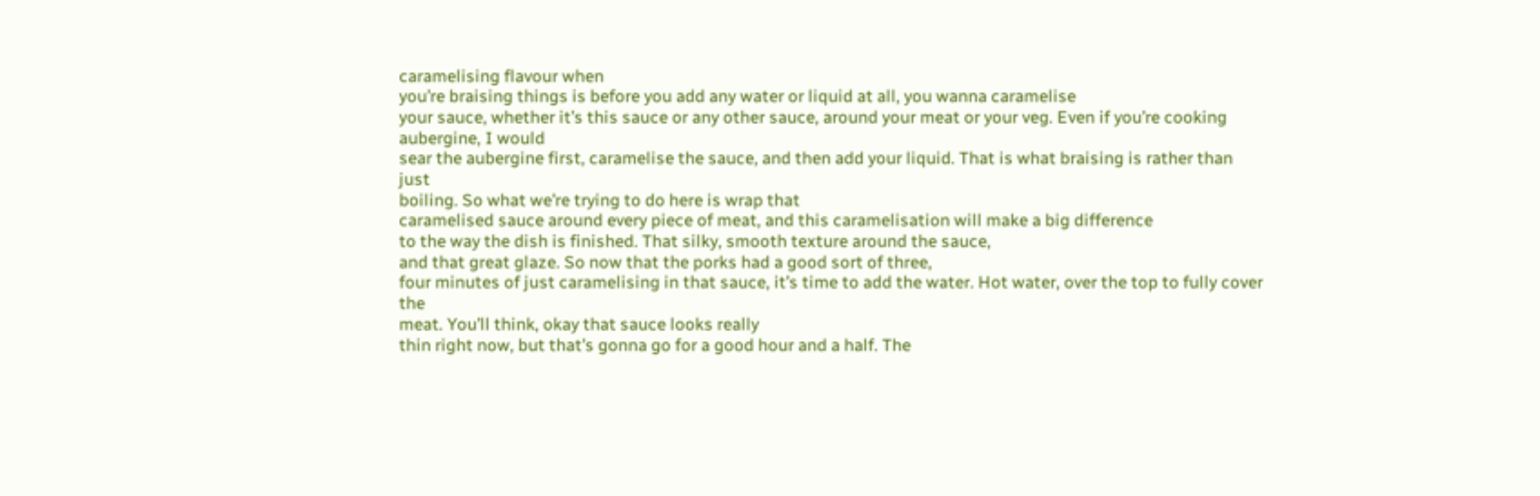caramelising flavour when
you’re braising things is before you add any water or liquid at all, you wanna caramelise
your sauce, whether it’s this sauce or any other sauce, around your meat or your veg. Even if you’re cooking aubergine, I would
sear the aubergine first, caramelise the sauce, and then add your liquid. That is what braising is rather than just
boiling. So what we’re trying to do here is wrap that
caramelised sauce around every piece of meat, and this caramelisation will make a big difference
to the way the dish is finished. That silky, smooth texture around the sauce,
and that great glaze. So now that the porks had a good sort of three,
four minutes of just caramelising in that sauce, it’s time to add the water. Hot water, over the top to fully cover the
meat. You’ll think, okay that sauce looks really
thin right now, but that’s gonna go for a good hour and a half. The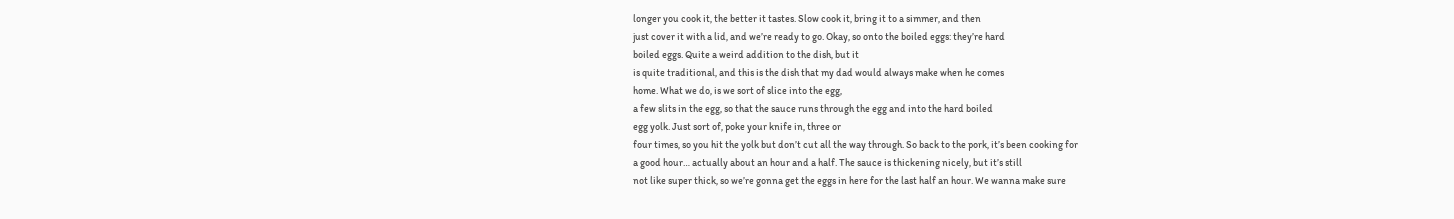longer you cook it, the better it tastes. Slow cook it, bring it to a simmer, and then
just cover it with a lid, and we’re ready to go. Okay, so onto the boiled eggs: they’re hard
boiled eggs. Quite a weird addition to the dish, but it
is quite traditional, and this is the dish that my dad would always make when he comes
home. What we do, is we sort of slice into the egg,
a few slits in the egg, so that the sauce runs through the egg and into the hard boiled
egg yolk. Just sort of, poke your knife in, three or
four times, so you hit the yolk but don’t cut all the way through. So back to the pork, it’s been cooking for
a good hour… actually about an hour and a half. The sauce is thickening nicely, but it’s still
not like super thick, so we’re gonna get the eggs in here for the last half an hour. We wanna make sure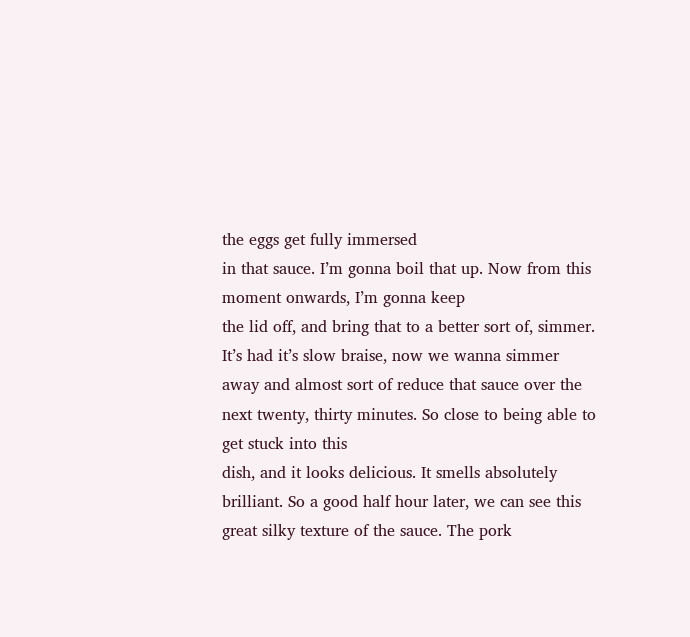the eggs get fully immersed
in that sauce. I’m gonna boil that up. Now from this moment onwards, I’m gonna keep
the lid off, and bring that to a better sort of, simmer. It’s had it’s slow braise, now we wanna simmer
away and almost sort of reduce that sauce over the next twenty, thirty minutes. So close to being able to get stuck into this
dish, and it looks delicious. It smells absolutely brilliant. So a good half hour later, we can see this
great silky texture of the sauce. The pork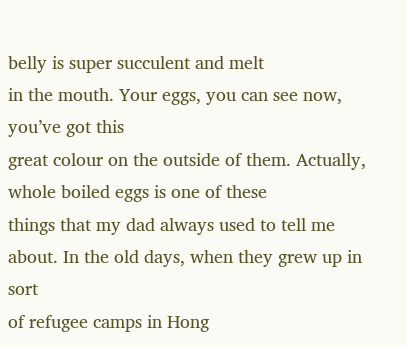belly is super succulent and melt
in the mouth. Your eggs, you can see now, you’ve got this
great colour on the outside of them. Actually, whole boiled eggs is one of these
things that my dad always used to tell me about. In the old days, when they grew up in sort
of refugee camps in Hong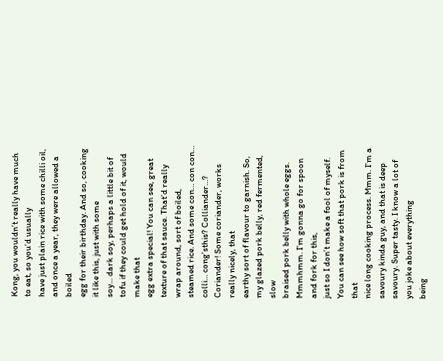Kong, you wouldn’t really have much to eat, so you’d usually
have just plain rice with some chilli oil, and once a year, they were allowed a boiled
egg for their birthday. And so, cooking it like this, just with some
soy… dark soy, perhaps a little bit of tofu if they could get hold of it, would make that
egg extra special! You can see, great texture of that sauce. That’d really wrap around, sort of boiled,
steamed rice. And some con… con con… colli… cong’sthis? Colliander…? Coriander! Some coriander, works really nicely, that
earthy sort of flavour to garnish. So, my glazed pork belly, red fermented, slow
braised pork belly with whole eggs. Mmmhmm. I’m gonna go for spoon and fork for this,
just so I don’t make a fool of myself. You can see how soft that pork is from that
nice long cooking process. Mmm. I’m a savoury kinda guy, and that is deep
savoury. Super tasty. I know a lot of you joke about everything
being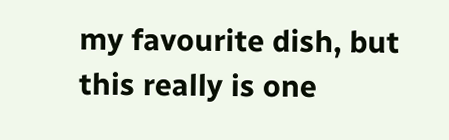my favourite dish, but this really is one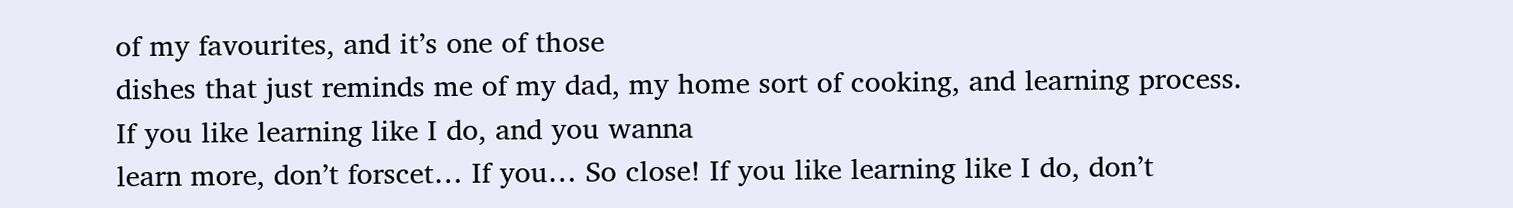of my favourites, and it’s one of those
dishes that just reminds me of my dad, my home sort of cooking, and learning process. If you like learning like I do, and you wanna
learn more, don’t forscet… If you… So close! If you like learning like I do, don’t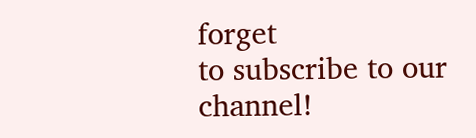forget
to subscribe to our channel!